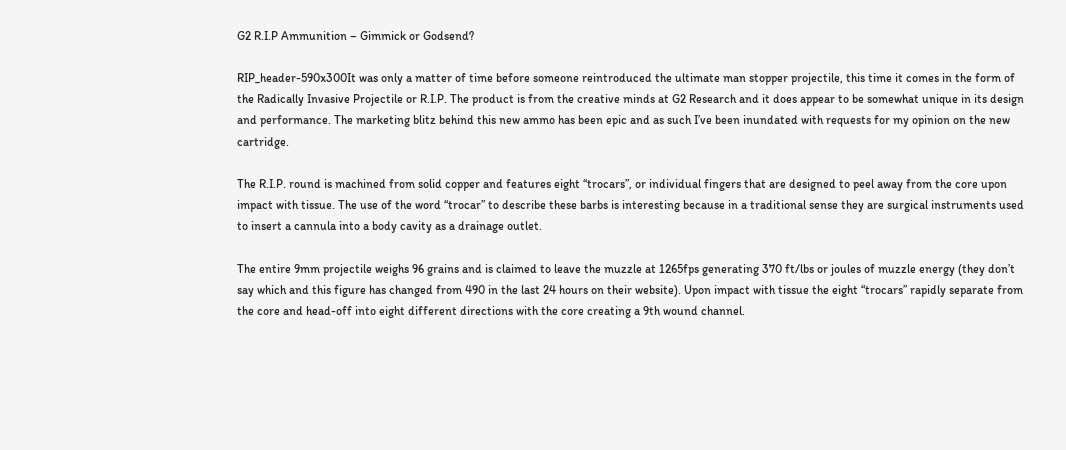G2 R.I.P Ammunition – Gimmick or Godsend?

RIP_header-590x300It was only a matter of time before someone reintroduced the ultimate man stopper projectile, this time it comes in the form of the Radically Invasive Projectile or R.I.P. The product is from the creative minds at G2 Research and it does appear to be somewhat unique in its design and performance. The marketing blitz behind this new ammo has been epic and as such I’ve been inundated with requests for my opinion on the new cartridge.

The R.I.P. round is machined from solid copper and features eight “trocars”, or individual fingers that are designed to peel away from the core upon impact with tissue. The use of the word “trocar” to describe these barbs is interesting because in a traditional sense they are surgical instruments used to insert a cannula into a body cavity as a drainage outlet.

The entire 9mm projectile weighs 96 grains and is claimed to leave the muzzle at 1265fps generating 370 ft/lbs or joules of muzzle energy (they don’t say which and this figure has changed from 490 in the last 24 hours on their website). Upon impact with tissue the eight “trocars” rapidly separate from the core and head-off into eight different directions with the core creating a 9th wound channel.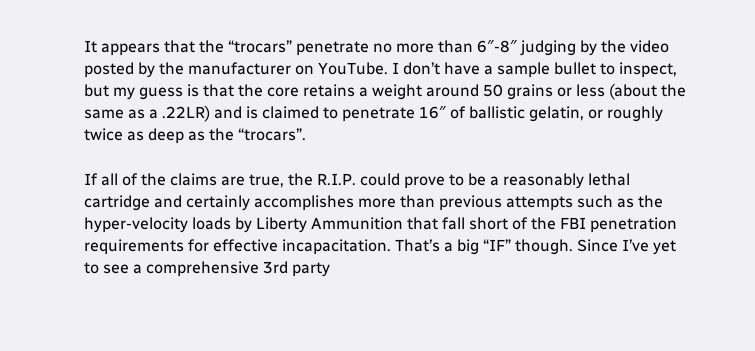It appears that the “trocars” penetrate no more than 6″-8″ judging by the video posted by the manufacturer on YouTube. I don’t have a sample bullet to inspect, but my guess is that the core retains a weight around 50 grains or less (about the same as a .22LR) and is claimed to penetrate 16″ of ballistic gelatin, or roughly twice as deep as the “trocars”.

If all of the claims are true, the R.I.P. could prove to be a reasonably lethal cartridge and certainly accomplishes more than previous attempts such as the hyper-velocity loads by Liberty Ammunition that fall short of the FBI penetration requirements for effective incapacitation. That’s a big “IF” though. Since I’ve yet to see a comprehensive 3rd party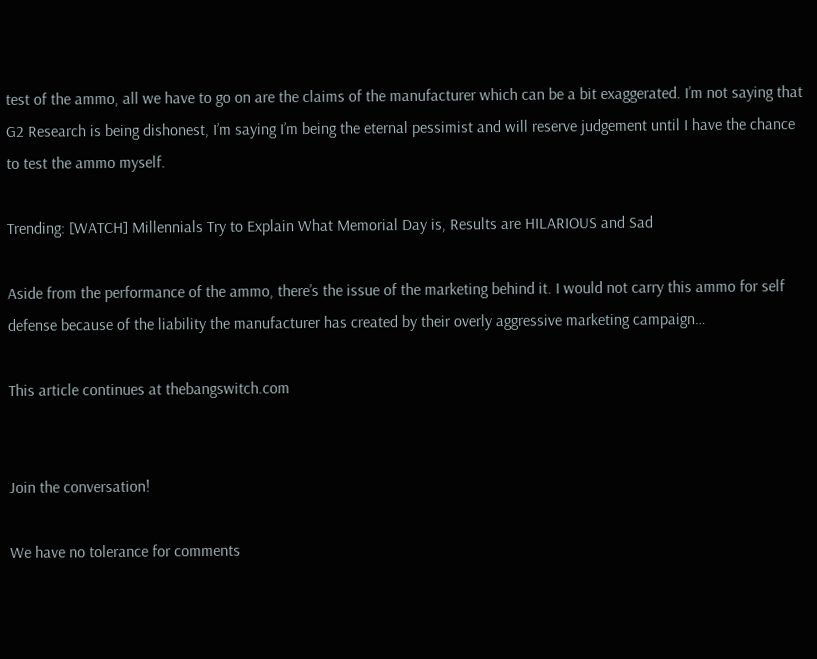test of the ammo, all we have to go on are the claims of the manufacturer which can be a bit exaggerated. I’m not saying that G2 Research is being dishonest, I’m saying I’m being the eternal pessimist and will reserve judgement until I have the chance to test the ammo myself.

Trending: [WATCH] Millennials Try to Explain What Memorial Day is, Results are HILARIOUS and Sad

Aside from the performance of the ammo, there’s the issue of the marketing behind it. I would not carry this ammo for self defense because of the liability the manufacturer has created by their overly aggressive marketing campaign…

This article continues at thebangswitch.com


Join the conversation!

We have no tolerance for comments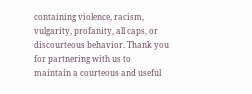containing violence, racism, vulgarity, profanity, all caps, or discourteous behavior. Thank you for partnering with us to maintain a courteous and useful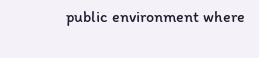public environment where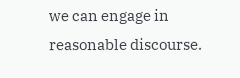we can engage in reasonable discourse.